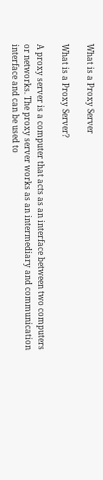What is a Proxy Server

What is a Proxy Server?

A proxy server is a computer that acts as an interface between two computers or networks. The proxy server works as an intermediary and communication interface and can be used to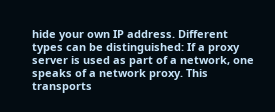hide your own IP address. Different types can be distinguished: If a proxy server is used as part of a network, one speaks of a network proxy. This transports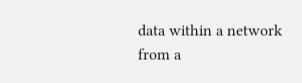data within a network from a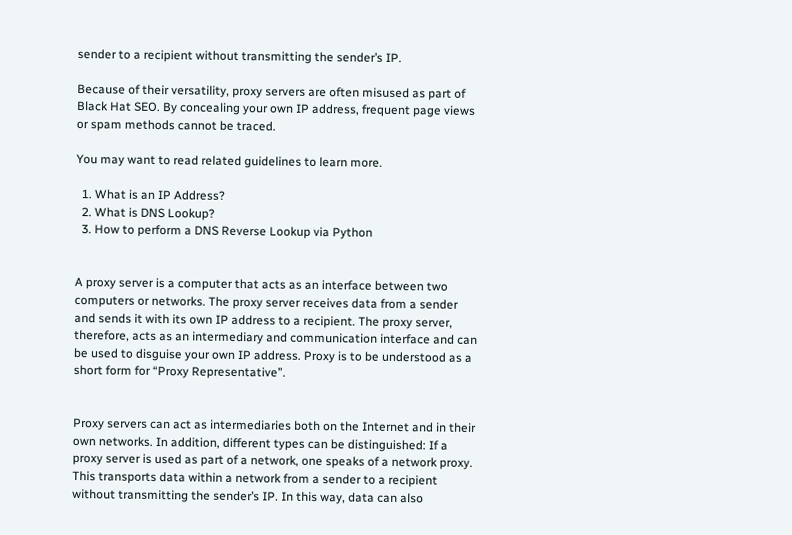sender to a recipient without transmitting the sender’s IP.

Because of their versatility, proxy servers are often misused as part of Black Hat SEO. By concealing your own IP address, frequent page views or spam methods cannot be traced.

You may want to read related guidelines to learn more.

  1. What is an IP Address?
  2. What is DNS Lookup?
  3. How to perform a DNS Reverse Lookup via Python


A proxy server is a computer that acts as an interface between two computers or networks. The proxy server receives data from a sender and sends it with its own IP address to a recipient. The proxy server, therefore, acts as an intermediary and communication interface and can be used to disguise your own IP address. Proxy is to be understood as a short form for “Proxy Representative”.


Proxy servers can act as intermediaries both on the Internet and in their own networks. In addition, different types can be distinguished: If a proxy server is used as part of a network, one speaks of a network proxy. This transports data within a network from a sender to a recipient without transmitting the sender’s IP. In this way, data can also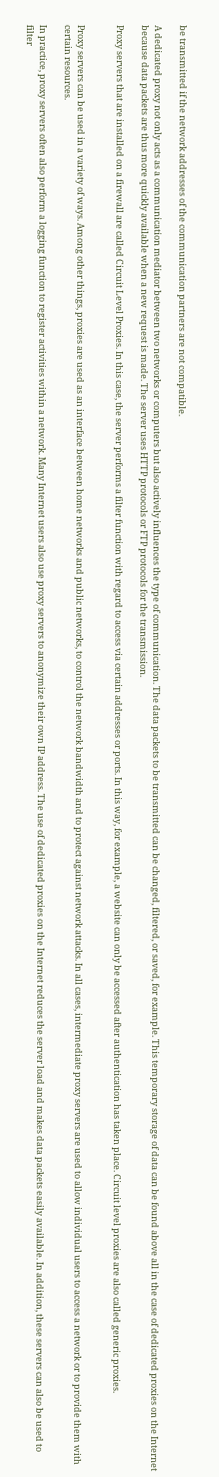be transmitted if the network addresses of the communication partners are not compatible.

A dedicated proxy not only acts as a communication mediator between two networks or computers but also actively influences the type of communication. The data packets to be transmitted can be changed, filtered, or saved, for example. This temporary storage of data can be found above all in the case of dedicated proxies on the Internet because data packets are thus more quickly available when a new request is made. The server uses HTTP protocols or FTP protocols for the transmission.

Proxy servers that are installed on a firewall are called Circuit Level Proxies. In this case, the server performs a filter function with regard to access via certain addresses or ports. In this way, for example, a website can only be accessed after authentication has taken place. Circuit level proxies are also called generic proxies.


Proxy servers can be used in a variety of ways. Among other things, proxies are used as an interface between home networks and public networks, to control the network bandwidth and to protect against network attacks. In all cases, intermediate proxy servers are used to allow individual users to access a network or to provide them with certain resources.

In practice, proxy servers often also perform a logging function to register activities within a network. Many Internet users also use proxy servers to anonymize their own IP address. The use of dedicated proxies on the Internet reduces the server load and makes data packets easily available. In addition, these servers can also be used to filter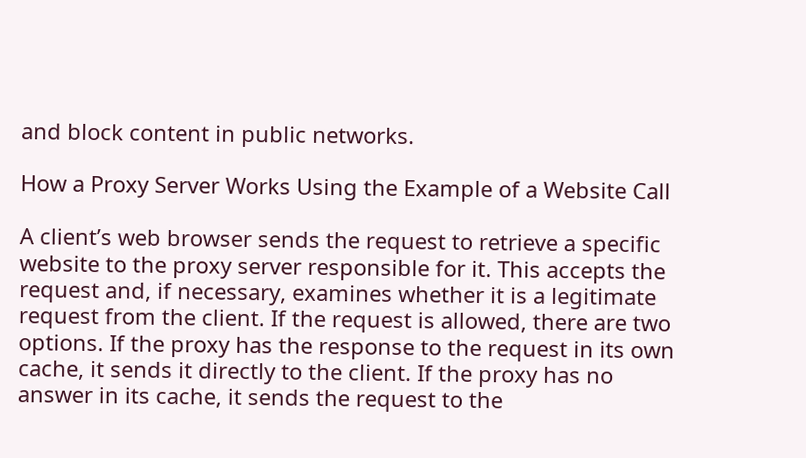and block content in public networks.

How a Proxy Server Works Using the Example of a Website Call

A client’s web browser sends the request to retrieve a specific website to the proxy server responsible for it. This accepts the request and, if necessary, examines whether it is a legitimate request from the client. If the request is allowed, there are two options. If the proxy has the response to the request in its own cache, it sends it directly to the client. If the proxy has no answer in its cache, it sends the request to the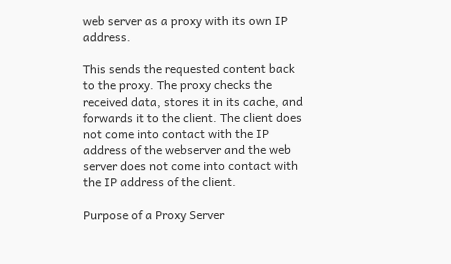web server as a proxy with its own IP address.

This sends the requested content back to the proxy. The proxy checks the received data, stores it in its cache, and forwards it to the client. The client does not come into contact with the IP address of the webserver and the web server does not come into contact with the IP address of the client.

Purpose of a Proxy Server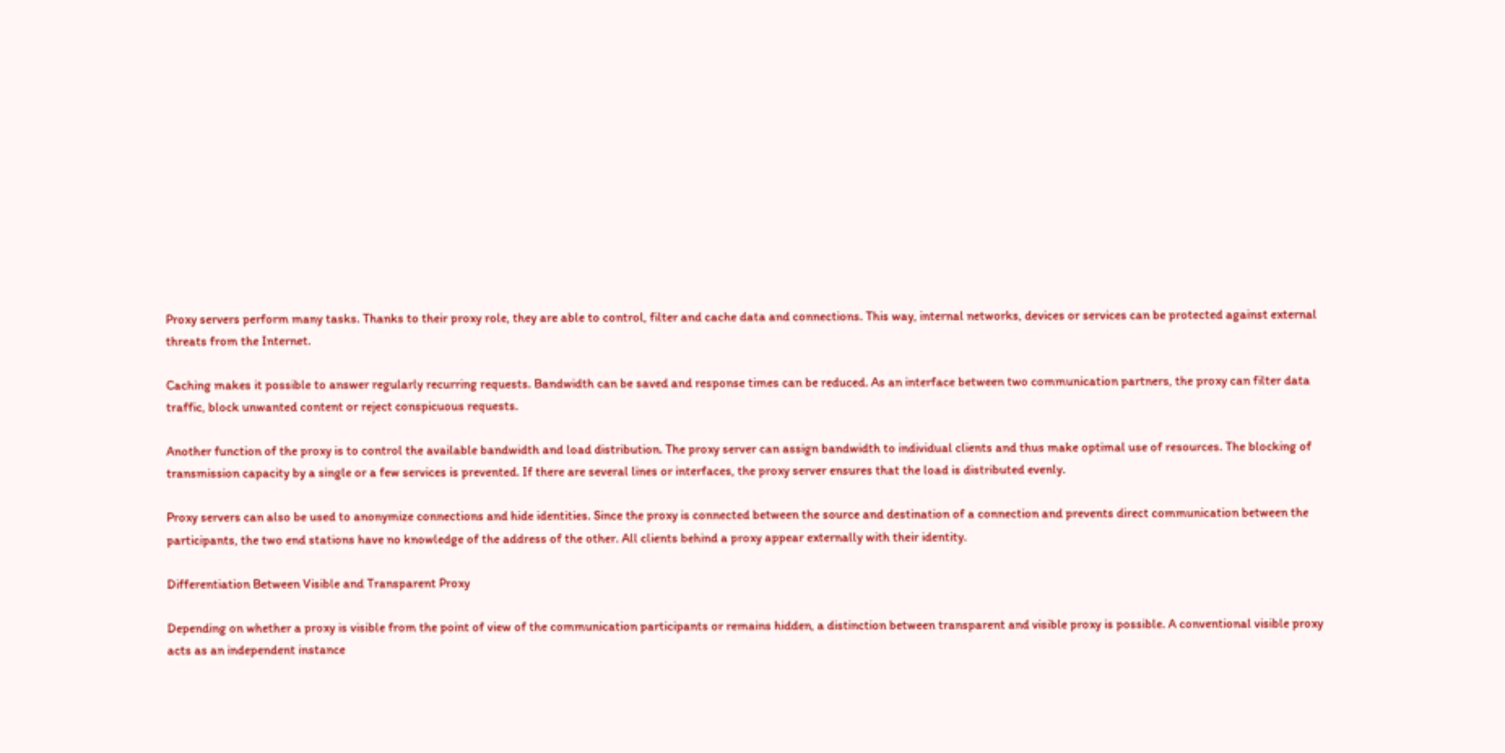Proxy servers perform many tasks. Thanks to their proxy role, they are able to control, filter and cache data and connections. This way, internal networks, devices or services can be protected against external threats from the Internet.

Caching makes it possible to answer regularly recurring requests. Bandwidth can be saved and response times can be reduced. As an interface between two communication partners, the proxy can filter data traffic, block unwanted content or reject conspicuous requests.

Another function of the proxy is to control the available bandwidth and load distribution. The proxy server can assign bandwidth to individual clients and thus make optimal use of resources. The blocking of transmission capacity by a single or a few services is prevented. If there are several lines or interfaces, the proxy server ensures that the load is distributed evenly.

Proxy servers can also be used to anonymize connections and hide identities. Since the proxy is connected between the source and destination of a connection and prevents direct communication between the participants, the two end stations have no knowledge of the address of the other. All clients behind a proxy appear externally with their identity.

Differentiation Between Visible and Transparent Proxy

Depending on whether a proxy is visible from the point of view of the communication participants or remains hidden, a distinction between transparent and visible proxy is possible. A conventional visible proxy acts as an independent instance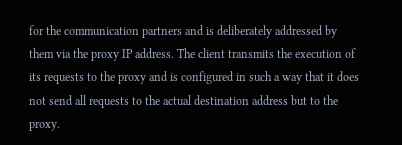for the communication partners and is deliberately addressed by them via the proxy IP address. The client transmits the execution of its requests to the proxy and is configured in such a way that it does not send all requests to the actual destination address but to the proxy.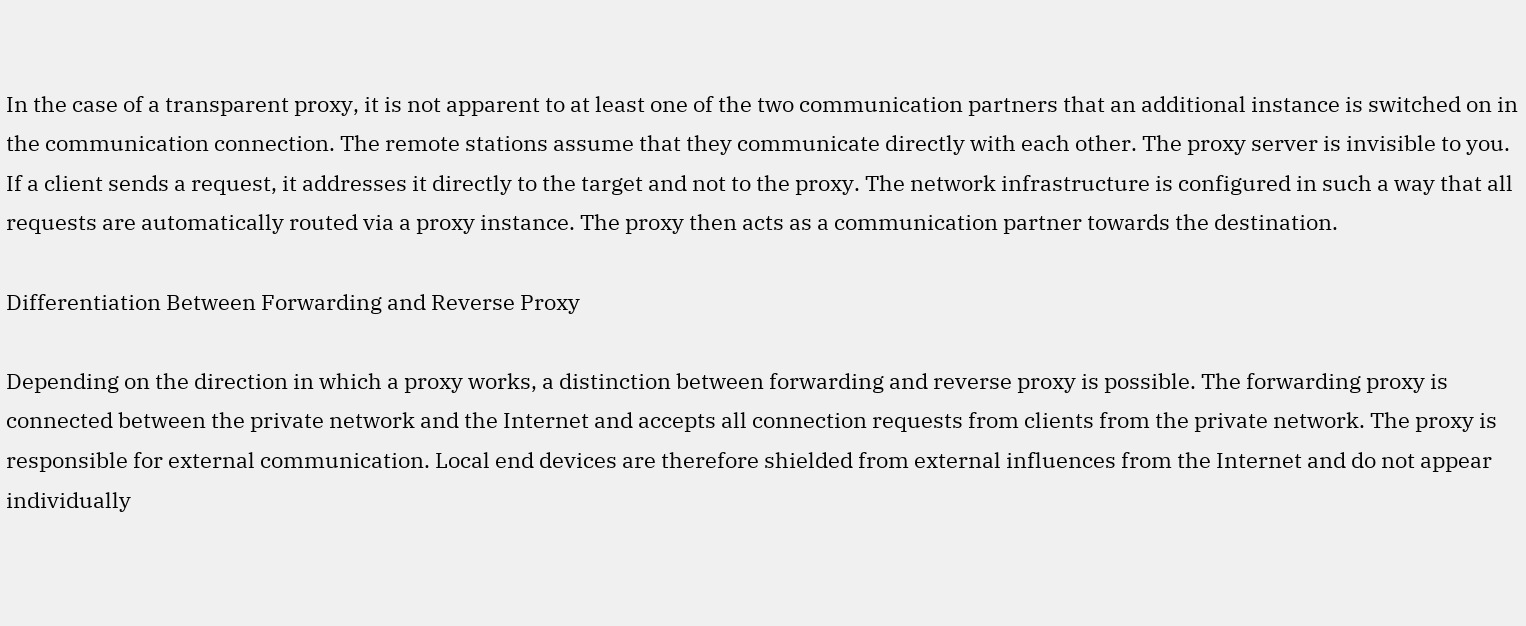In the case of a transparent proxy, it is not apparent to at least one of the two communication partners that an additional instance is switched on in the communication connection. The remote stations assume that they communicate directly with each other. The proxy server is invisible to you. If a client sends a request, it addresses it directly to the target and not to the proxy. The network infrastructure is configured in such a way that all requests are automatically routed via a proxy instance. The proxy then acts as a communication partner towards the destination.

Differentiation Between Forwarding and Reverse Proxy

Depending on the direction in which a proxy works, a distinction between forwarding and reverse proxy is possible. The forwarding proxy is connected between the private network and the Internet and accepts all connection requests from clients from the private network. The proxy is responsible for external communication. Local end devices are therefore shielded from external influences from the Internet and do not appear individually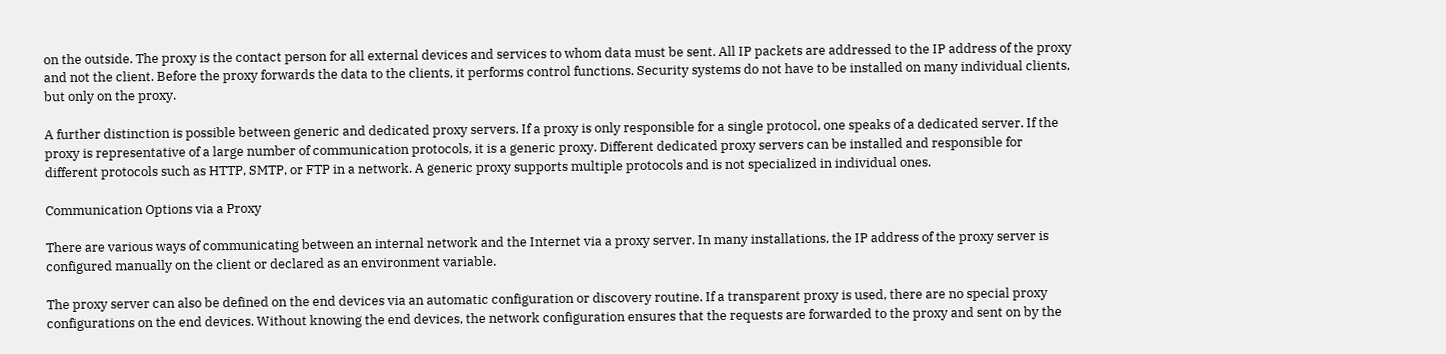on the outside. The proxy is the contact person for all external devices and services to whom data must be sent. All IP packets are addressed to the IP address of the proxy and not the client. Before the proxy forwards the data to the clients, it performs control functions. Security systems do not have to be installed on many individual clients, but only on the proxy.

A further distinction is possible between generic and dedicated proxy servers. If a proxy is only responsible for a single protocol, one speaks of a dedicated server. If the proxy is representative of a large number of communication protocols, it is a generic proxy. Different dedicated proxy servers can be installed and responsible for different protocols such as HTTP, SMTP, or FTP in a network. A generic proxy supports multiple protocols and is not specialized in individual ones.

Communication Options via a Proxy

There are various ways of communicating between an internal network and the Internet via a proxy server. In many installations, the IP address of the proxy server is configured manually on the client or declared as an environment variable.

The proxy server can also be defined on the end devices via an automatic configuration or discovery routine. If a transparent proxy is used, there are no special proxy configurations on the end devices. Without knowing the end devices, the network configuration ensures that the requests are forwarded to the proxy and sent on by the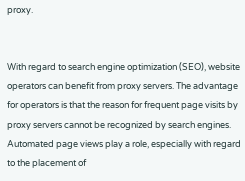proxy.


With regard to search engine optimization (SEO), website operators can benefit from proxy servers. The advantage for operators is that the reason for frequent page visits by proxy servers cannot be recognized by search engines. Automated page views play a role, especially with regard to the placement of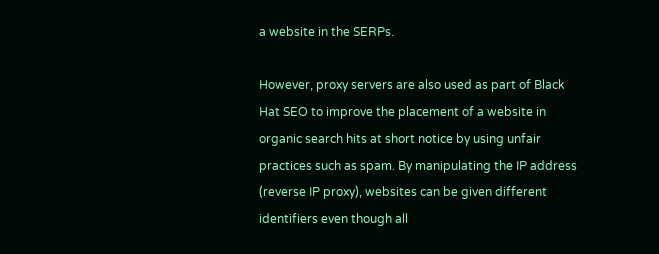a website in the SERPs.

However, proxy servers are also used as part of Black Hat SEO to improve the placement of a website in organic search hits at short notice by using unfair practices such as spam. By manipulating the IP address (reverse IP proxy), websites can be given different identifiers even though all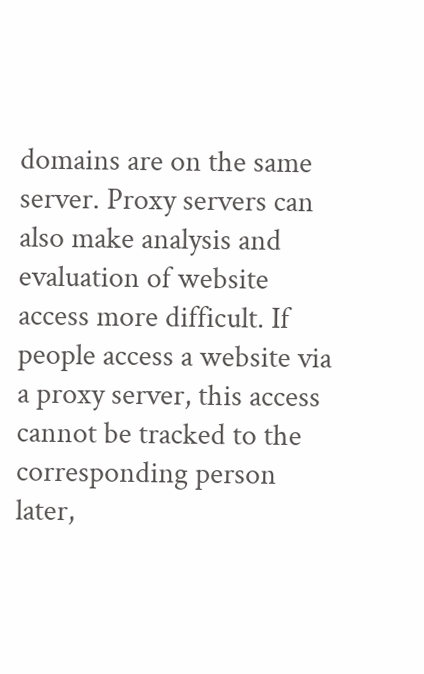domains are on the same server. Proxy servers can also make analysis and evaluation of website access more difficult. If people access a website via a proxy server, this access cannot be tracked to the corresponding person later,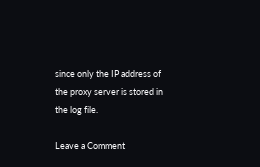since only the IP address of the proxy server is stored in the log file.

Leave a Comment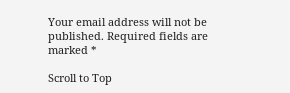Your email address will not be published. Required fields are marked *

Scroll to Top